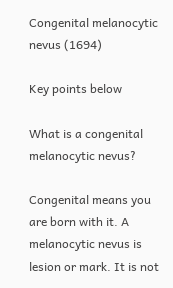Congenital melanocytic nevus (1694)

Key points below

What is a congenital melanocytic nevus?

Congenital means you are born with it. A melanocytic nevus is lesion or mark. It is not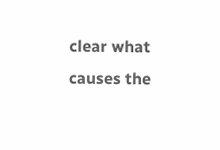clear what causes the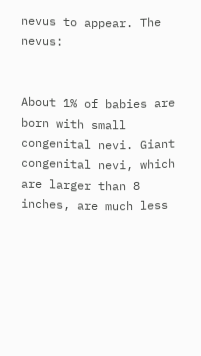nevus to appear. The nevus:


About 1% of babies are born with small congenital nevi. Giant congenital nevi, which are larger than 8 inches, are much less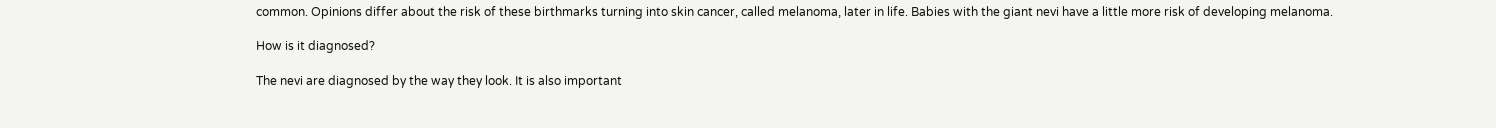common. Opinions differ about the risk of these birthmarks turning into skin cancer, called melanoma, later in life. Babies with the giant nevi have a little more risk of developing melanoma.

How is it diagnosed?

The nevi are diagnosed by the way they look. It is also important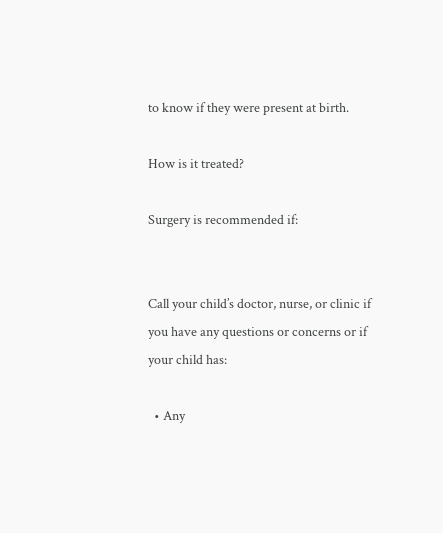to know if they were present at birth.

How is it treated?

Surgery is recommended if:


Call your child’s doctor, nurse, or clinic if you have any questions or concerns or if your child has:

  • Any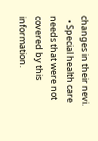changes in their nevi.
  • Special health care needs that were not covered by this information.